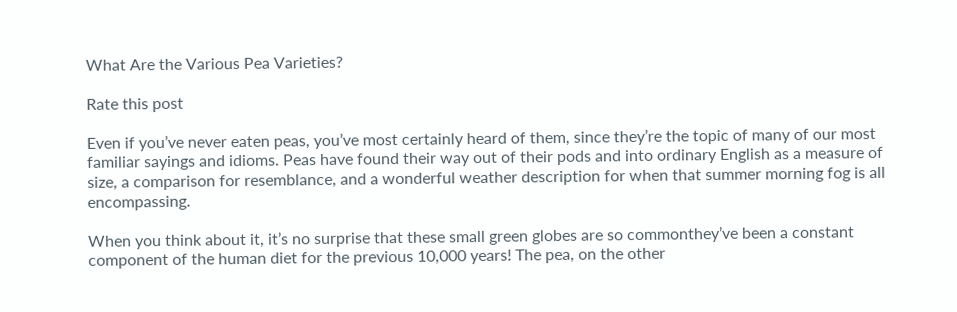What Are the Various Pea Varieties?

Rate this post

Even if you’ve never eaten peas, you’ve most certainly heard of them, since they’re the topic of many of our most familiar sayings and idioms. Peas have found their way out of their pods and into ordinary English as a measure of size, a comparison for resemblance, and a wonderful weather description for when that summer morning fog is all encompassing.

When you think about it, it’s no surprise that these small green globes are so commonthey’ve been a constant component of the human diet for the previous 10,000 years! The pea, on the other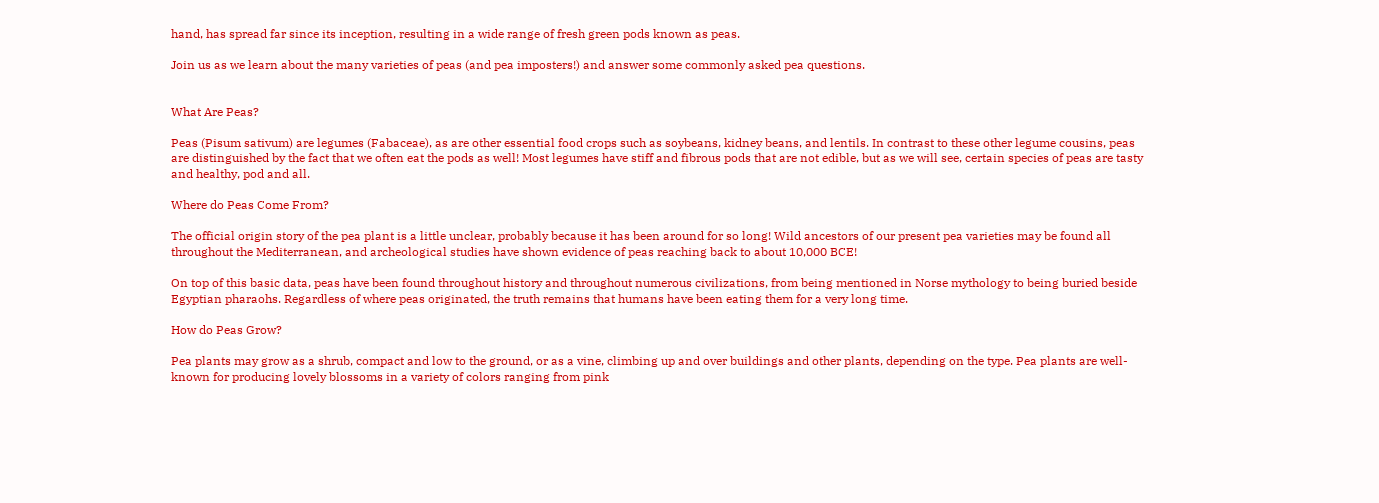hand, has spread far since its inception, resulting in a wide range of fresh green pods known as peas.

Join us as we learn about the many varieties of peas (and pea imposters!) and answer some commonly asked pea questions.


What Are Peas?

Peas (Pisum sativum) are legumes (Fabaceae), as are other essential food crops such as soybeans, kidney beans, and lentils. In contrast to these other legume cousins, peas are distinguished by the fact that we often eat the pods as well! Most legumes have stiff and fibrous pods that are not edible, but as we will see, certain species of peas are tasty and healthy, pod and all.

Where do Peas Come From?

The official origin story of the pea plant is a little unclear, probably because it has been around for so long! Wild ancestors of our present pea varieties may be found all throughout the Mediterranean, and archeological studies have shown evidence of peas reaching back to about 10,000 BCE!

On top of this basic data, peas have been found throughout history and throughout numerous civilizations, from being mentioned in Norse mythology to being buried beside Egyptian pharaohs. Regardless of where peas originated, the truth remains that humans have been eating them for a very long time.

How do Peas Grow?

Pea plants may grow as a shrub, compact and low to the ground, or as a vine, climbing up and over buildings and other plants, depending on the type. Pea plants are well-known for producing lovely blossoms in a variety of colors ranging from pink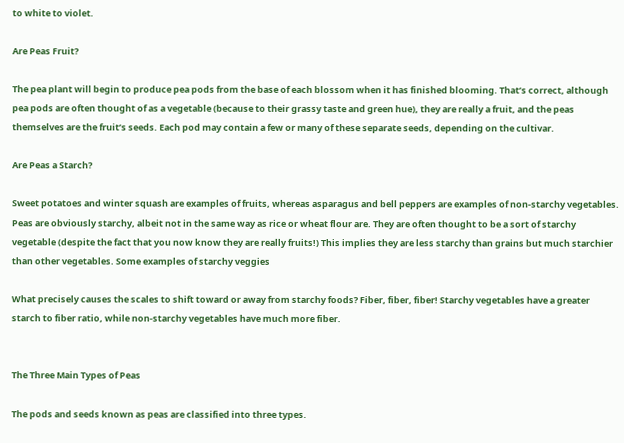to white to violet.

Are Peas Fruit?

The pea plant will begin to produce pea pods from the base of each blossom when it has finished blooming. That’s correct, although pea pods are often thought of as a vegetable (because to their grassy taste and green hue), they are really a fruit, and the peas themselves are the fruit’s seeds. Each pod may contain a few or many of these separate seeds, depending on the cultivar.

Are Peas a Starch?

Sweet potatoes and winter squash are examples of fruits, whereas asparagus and bell peppers are examples of non-starchy vegetables. Peas are obviously starchy, albeit not in the same way as rice or wheat flour are. They are often thought to be a sort of starchy vegetable (despite the fact that you now know they are really fruits!) This implies they are less starchy than grains but much starchier than other vegetables. Some examples of starchy veggies

What precisely causes the scales to shift toward or away from starchy foods? Fiber, fiber, fiber! Starchy vegetables have a greater starch to fiber ratio, while non-starchy vegetables have much more fiber.


The Three Main Types of Peas

The pods and seeds known as peas are classified into three types.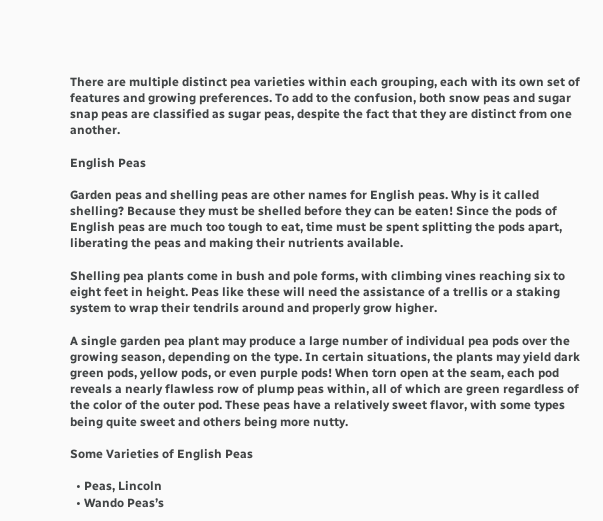There are multiple distinct pea varieties within each grouping, each with its own set of features and growing preferences. To add to the confusion, both snow peas and sugar snap peas are classified as sugar peas, despite the fact that they are distinct from one another.

English Peas

Garden peas and shelling peas are other names for English peas. Why is it called shelling? Because they must be shelled before they can be eaten! Since the pods of English peas are much too tough to eat, time must be spent splitting the pods apart, liberating the peas and making their nutrients available.

Shelling pea plants come in bush and pole forms, with climbing vines reaching six to eight feet in height. Peas like these will need the assistance of a trellis or a staking system to wrap their tendrils around and properly grow higher.

A single garden pea plant may produce a large number of individual pea pods over the growing season, depending on the type. In certain situations, the plants may yield dark green pods, yellow pods, or even purple pods! When torn open at the seam, each pod reveals a nearly flawless row of plump peas within, all of which are green regardless of the color of the outer pod. These peas have a relatively sweet flavor, with some types being quite sweet and others being more nutty.

Some Varieties of English Peas

  • Peas, Lincoln
  • Wando Peas’s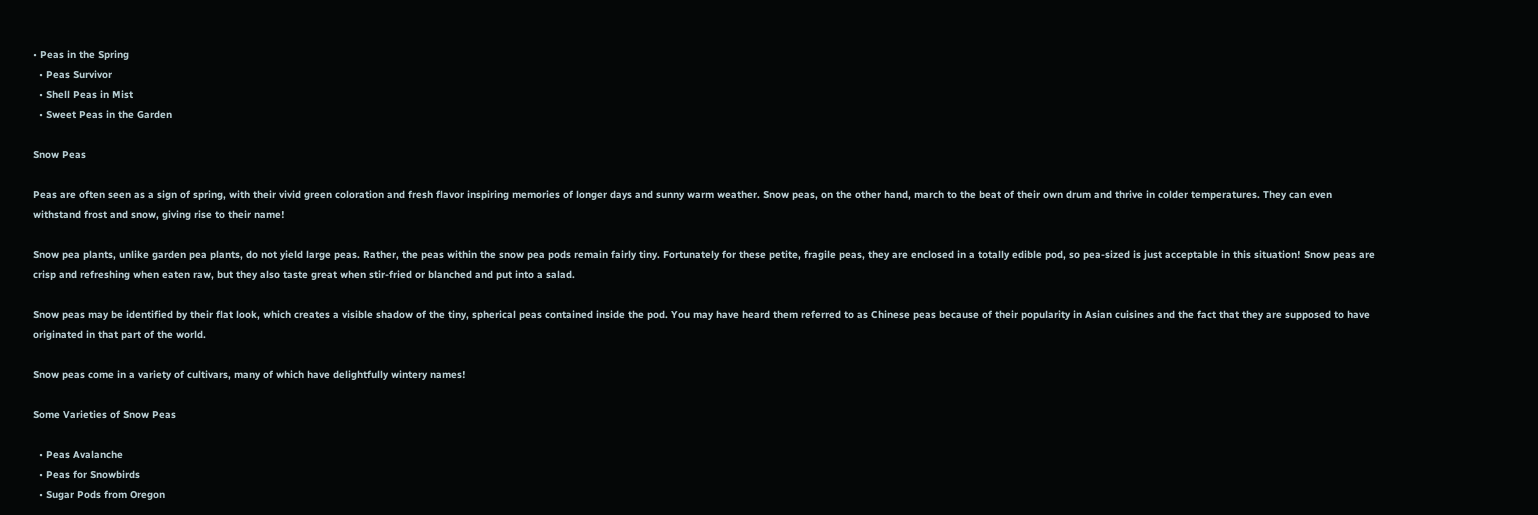• Peas in the Spring
  • Peas Survivor
  • Shell Peas in Mist
  • Sweet Peas in the Garden

Snow Peas

Peas are often seen as a sign of spring, with their vivid green coloration and fresh flavor inspiring memories of longer days and sunny warm weather. Snow peas, on the other hand, march to the beat of their own drum and thrive in colder temperatures. They can even withstand frost and snow, giving rise to their name!

Snow pea plants, unlike garden pea plants, do not yield large peas. Rather, the peas within the snow pea pods remain fairly tiny. Fortunately for these petite, fragile peas, they are enclosed in a totally edible pod, so pea-sized is just acceptable in this situation! Snow peas are crisp and refreshing when eaten raw, but they also taste great when stir-fried or blanched and put into a salad.

Snow peas may be identified by their flat look, which creates a visible shadow of the tiny, spherical peas contained inside the pod. You may have heard them referred to as Chinese peas because of their popularity in Asian cuisines and the fact that they are supposed to have originated in that part of the world.

Snow peas come in a variety of cultivars, many of which have delightfully wintery names!

Some Varieties of Snow Peas

  • Peas Avalanche
  • Peas for Snowbirds
  • Sugar Pods from Oregon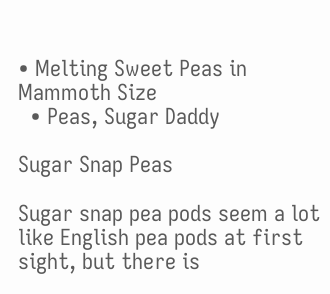• Melting Sweet Peas in Mammoth Size
  • Peas, Sugar Daddy

Sugar Snap Peas

Sugar snap pea pods seem a lot like English pea pods at first sight, but there is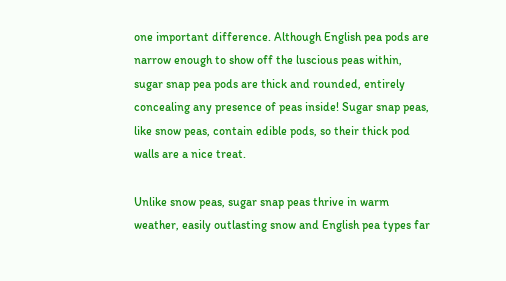one important difference. Although English pea pods are narrow enough to show off the luscious peas within, sugar snap pea pods are thick and rounded, entirely concealing any presence of peas inside! Sugar snap peas, like snow peas, contain edible pods, so their thick pod walls are a nice treat.

Unlike snow peas, sugar snap peas thrive in warm weather, easily outlasting snow and English pea types far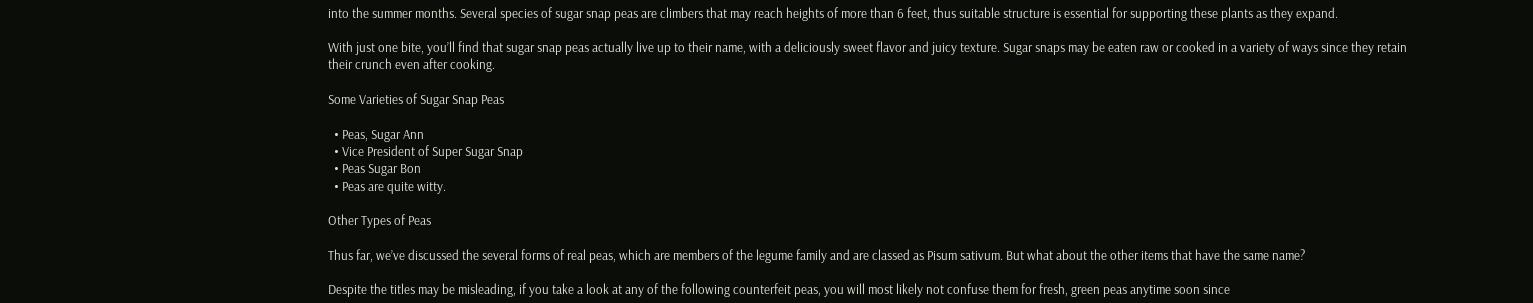into the summer months. Several species of sugar snap peas are climbers that may reach heights of more than 6 feet, thus suitable structure is essential for supporting these plants as they expand.

With just one bite, you’ll find that sugar snap peas actually live up to their name, with a deliciously sweet flavor and juicy texture. Sugar snaps may be eaten raw or cooked in a variety of ways since they retain their crunch even after cooking.

Some Varieties of Sugar Snap Peas

  • Peas, Sugar Ann
  • Vice President of Super Sugar Snap
  • Peas Sugar Bon
  • Peas are quite witty.

Other Types of Peas

Thus far, we’ve discussed the several forms of real peas, which are members of the legume family and are classed as Pisum sativum. But what about the other items that have the same name?

Despite the titles may be misleading, if you take a look at any of the following counterfeit peas, you will most likely not confuse them for fresh, green peas anytime soon since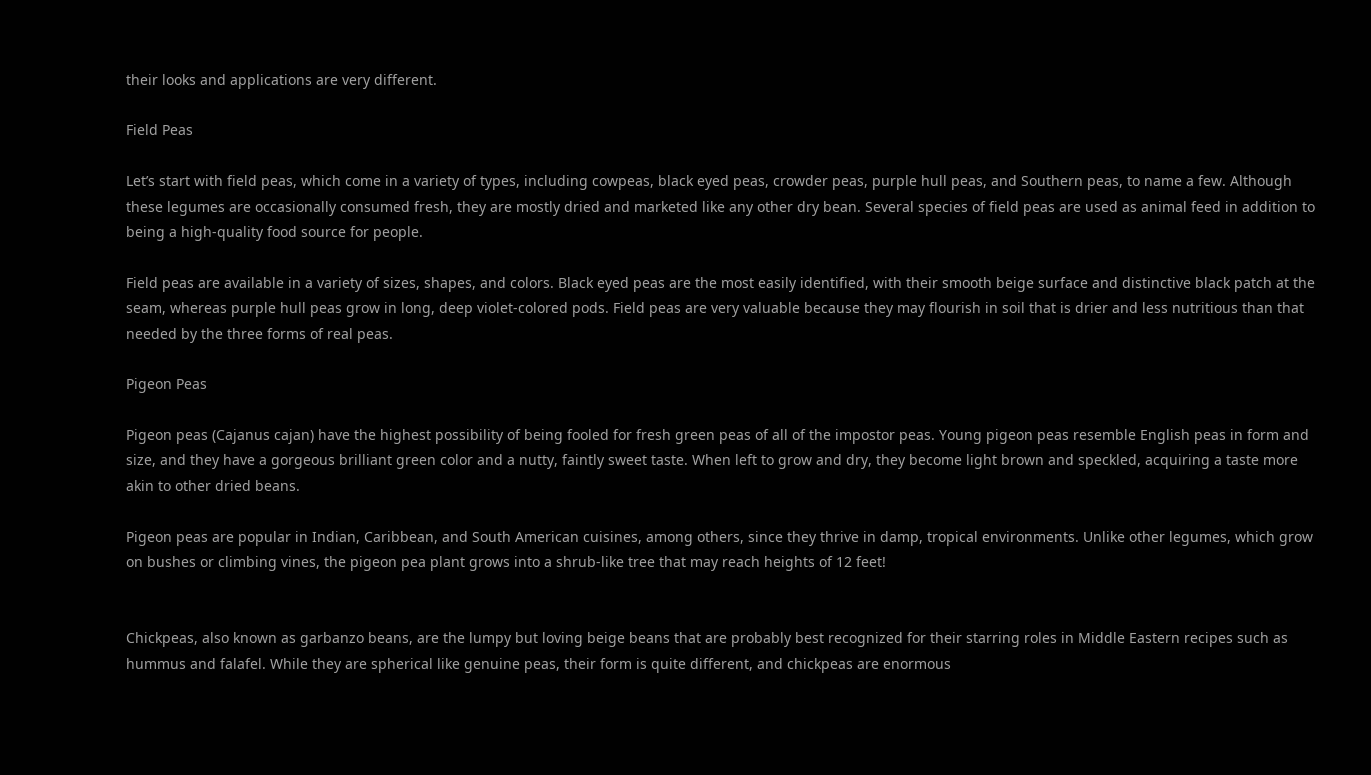their looks and applications are very different.

Field Peas

Let’s start with field peas, which come in a variety of types, including cowpeas, black eyed peas, crowder peas, purple hull peas, and Southern peas, to name a few. Although these legumes are occasionally consumed fresh, they are mostly dried and marketed like any other dry bean. Several species of field peas are used as animal feed in addition to being a high-quality food source for people.

Field peas are available in a variety of sizes, shapes, and colors. Black eyed peas are the most easily identified, with their smooth beige surface and distinctive black patch at the seam, whereas purple hull peas grow in long, deep violet-colored pods. Field peas are very valuable because they may flourish in soil that is drier and less nutritious than that needed by the three forms of real peas.

Pigeon Peas

Pigeon peas (Cajanus cajan) have the highest possibility of being fooled for fresh green peas of all of the impostor peas. Young pigeon peas resemble English peas in form and size, and they have a gorgeous brilliant green color and a nutty, faintly sweet taste. When left to grow and dry, they become light brown and speckled, acquiring a taste more akin to other dried beans.

Pigeon peas are popular in Indian, Caribbean, and South American cuisines, among others, since they thrive in damp, tropical environments. Unlike other legumes, which grow on bushes or climbing vines, the pigeon pea plant grows into a shrub-like tree that may reach heights of 12 feet!


Chickpeas, also known as garbanzo beans, are the lumpy but loving beige beans that are probably best recognized for their starring roles in Middle Eastern recipes such as hummus and falafel. While they are spherical like genuine peas, their form is quite different, and chickpeas are enormous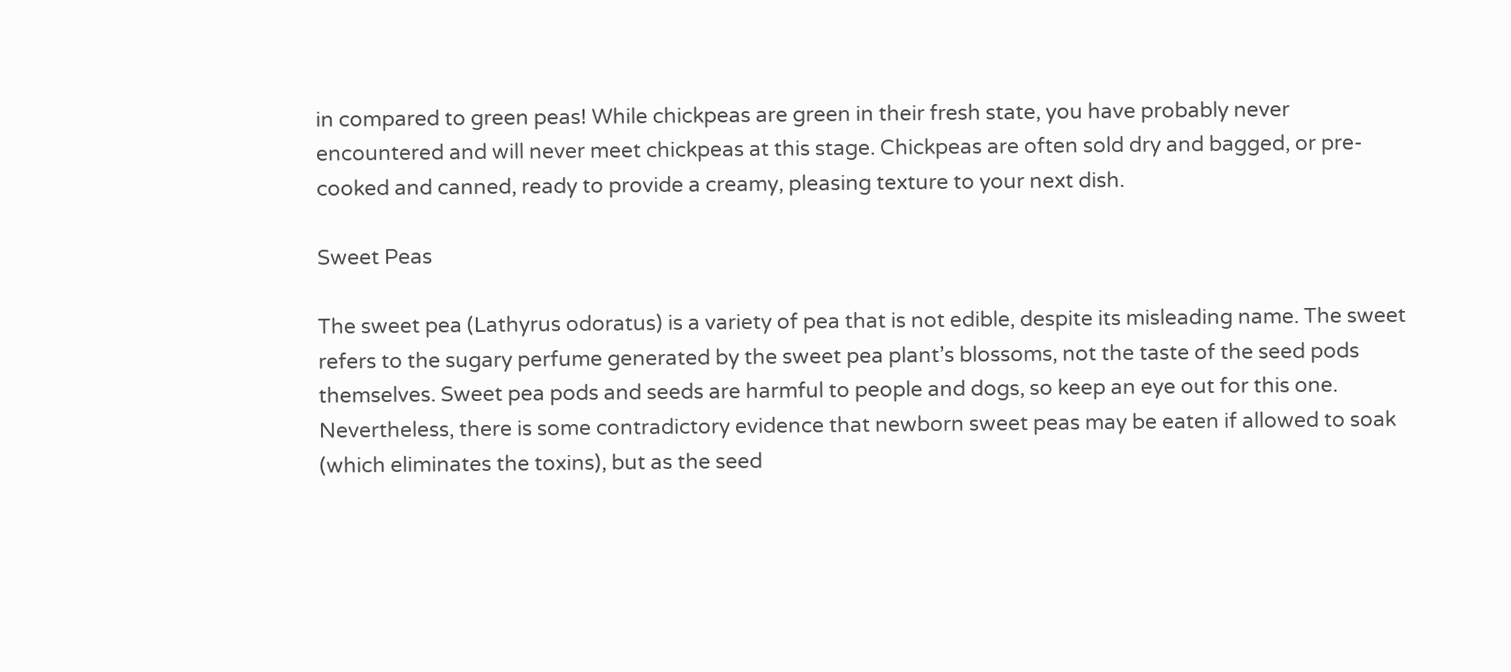in compared to green peas! While chickpeas are green in their fresh state, you have probably never encountered and will never meet chickpeas at this stage. Chickpeas are often sold dry and bagged, or pre-cooked and canned, ready to provide a creamy, pleasing texture to your next dish.

Sweet Peas

The sweet pea (Lathyrus odoratus) is a variety of pea that is not edible, despite its misleading name. The sweet refers to the sugary perfume generated by the sweet pea plant’s blossoms, not the taste of the seed pods themselves. Sweet pea pods and seeds are harmful to people and dogs, so keep an eye out for this one. Nevertheless, there is some contradictory evidence that newborn sweet peas may be eaten if allowed to soak (which eliminates the toxins), but as the seed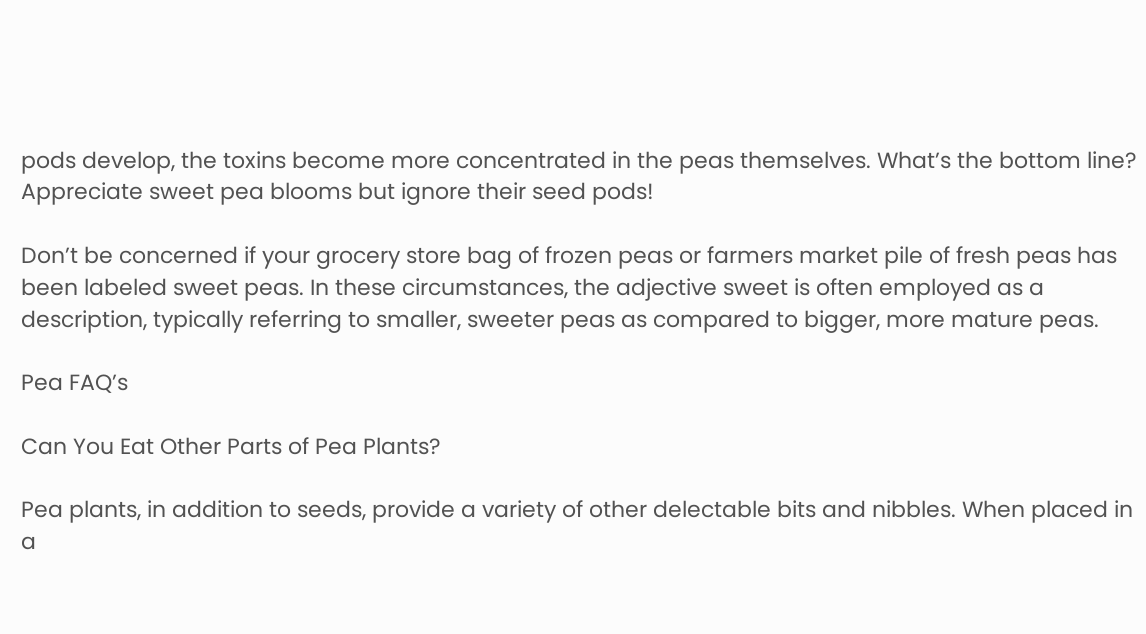pods develop, the toxins become more concentrated in the peas themselves. What’s the bottom line? Appreciate sweet pea blooms but ignore their seed pods!

Don’t be concerned if your grocery store bag of frozen peas or farmers market pile of fresh peas has been labeled sweet peas. In these circumstances, the adjective sweet is often employed as a description, typically referring to smaller, sweeter peas as compared to bigger, more mature peas.

Pea FAQ’s

Can You Eat Other Parts of Pea Plants?

Pea plants, in addition to seeds, provide a variety of other delectable bits and nibbles. When placed in a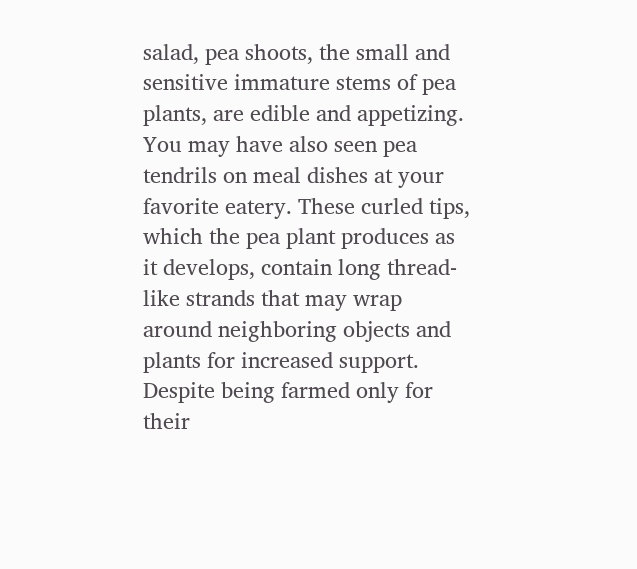salad, pea shoots, the small and sensitive immature stems of pea plants, are edible and appetizing. You may have also seen pea tendrils on meal dishes at your favorite eatery. These curled tips, which the pea plant produces as it develops, contain long thread-like strands that may wrap around neighboring objects and plants for increased support. Despite being farmed only for their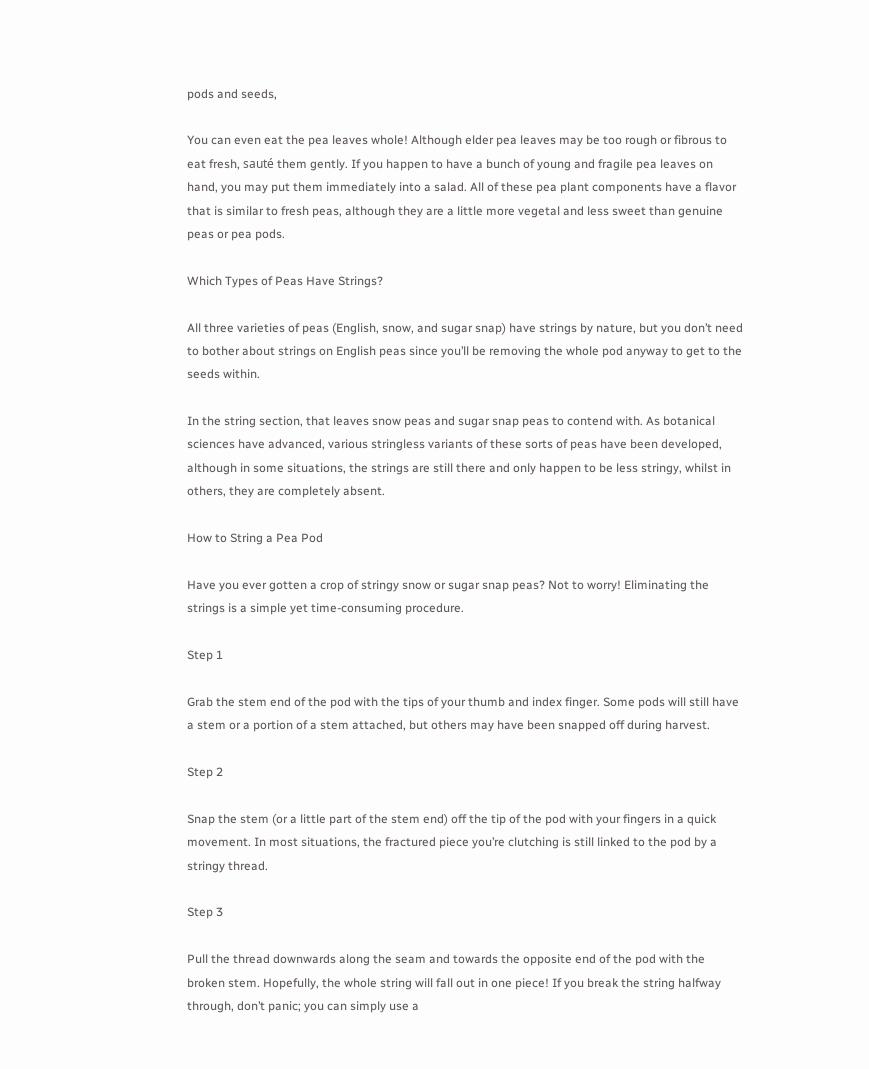pods and seeds,

You can even eat the pea leaves whole! Although elder pea leaves may be too rough or fibrous to eat fresh, sauté them gently. If you happen to have a bunch of young and fragile pea leaves on hand, you may put them immediately into a salad. All of these pea plant components have a flavor that is similar to fresh peas, although they are a little more vegetal and less sweet than genuine peas or pea pods.

Which Types of Peas Have Strings?

All three varieties of peas (English, snow, and sugar snap) have strings by nature, but you don’t need to bother about strings on English peas since you’ll be removing the whole pod anyway to get to the seeds within.

In the string section, that leaves snow peas and sugar snap peas to contend with. As botanical sciences have advanced, various stringless variants of these sorts of peas have been developed, although in some situations, the strings are still there and only happen to be less stringy, whilst in others, they are completely absent.

How to String a Pea Pod

Have you ever gotten a crop of stringy snow or sugar snap peas? Not to worry! Eliminating the strings is a simple yet time-consuming procedure.

Step 1

Grab the stem end of the pod with the tips of your thumb and index finger. Some pods will still have a stem or a portion of a stem attached, but others may have been snapped off during harvest.

Step 2

Snap the stem (or a little part of the stem end) off the tip of the pod with your fingers in a quick movement. In most situations, the fractured piece you’re clutching is still linked to the pod by a stringy thread.

Step 3

Pull the thread downwards along the seam and towards the opposite end of the pod with the broken stem. Hopefully, the whole string will fall out in one piece! If you break the string halfway through, don’t panic; you can simply use a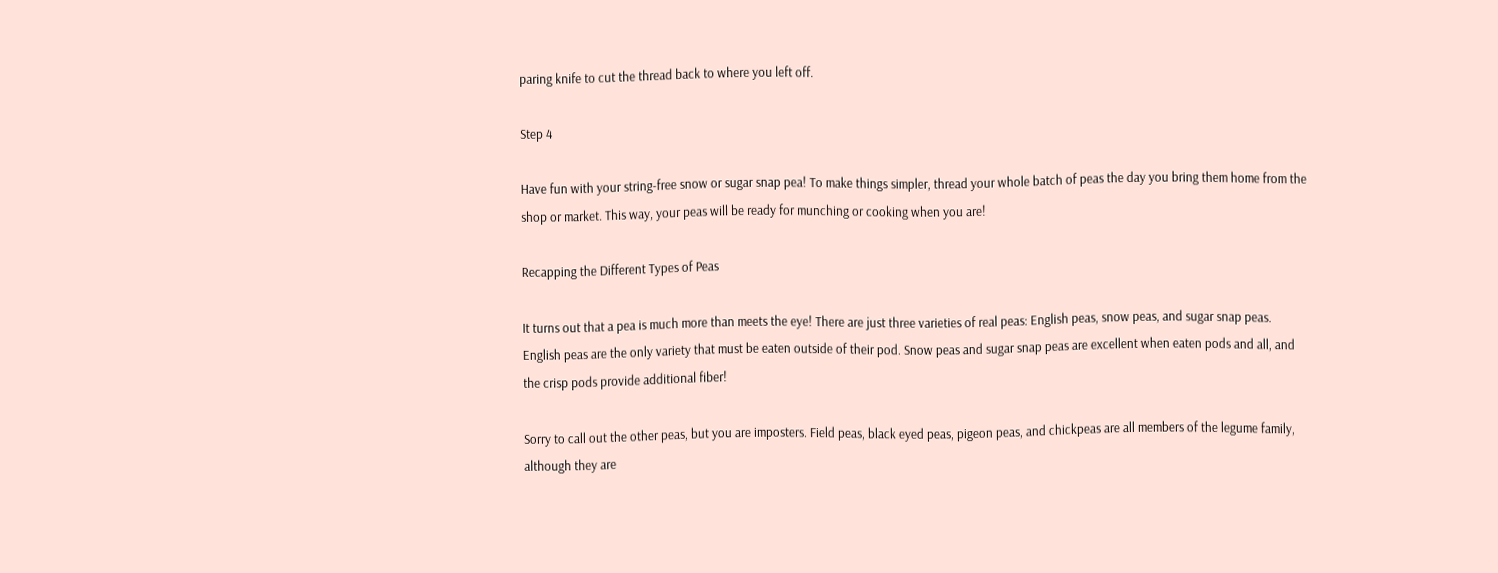paring knife to cut the thread back to where you left off.

Step 4

Have fun with your string-free snow or sugar snap pea! To make things simpler, thread your whole batch of peas the day you bring them home from the shop or market. This way, your peas will be ready for munching or cooking when you are!

Recapping the Different Types of Peas

It turns out that a pea is much more than meets the eye! There are just three varieties of real peas: English peas, snow peas, and sugar snap peas. English peas are the only variety that must be eaten outside of their pod. Snow peas and sugar snap peas are excellent when eaten pods and all, and the crisp pods provide additional fiber!

Sorry to call out the other peas, but you are imposters. Field peas, black eyed peas, pigeon peas, and chickpeas are all members of the legume family, although they are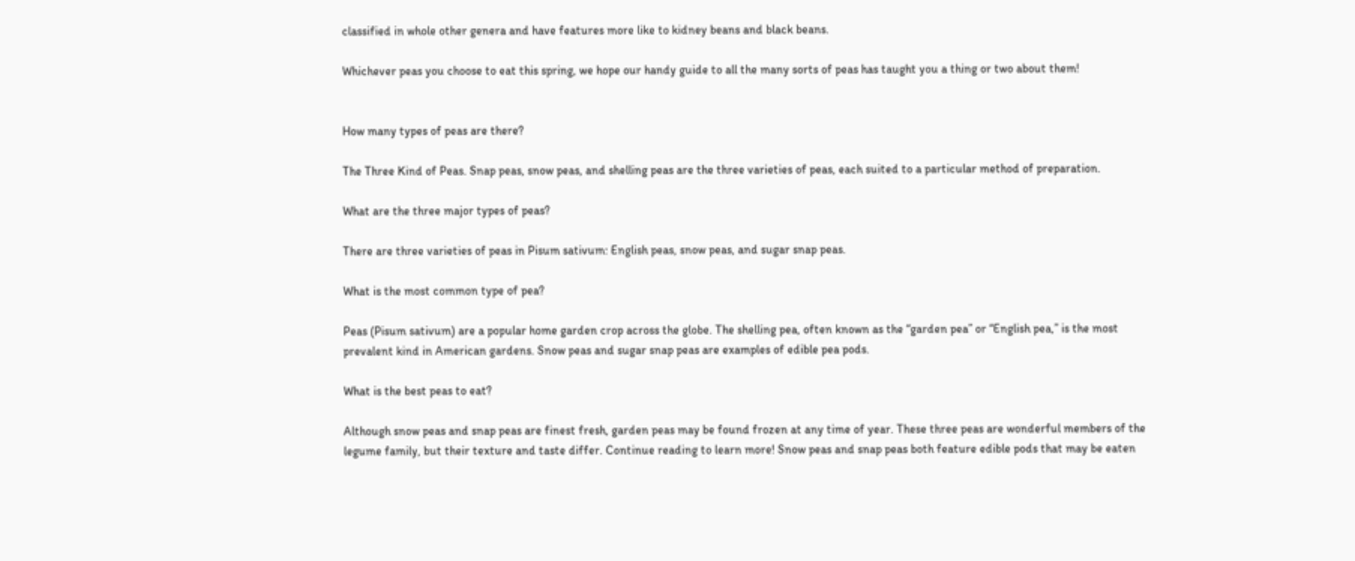classified in whole other genera and have features more like to kidney beans and black beans.

Whichever peas you choose to eat this spring, we hope our handy guide to all the many sorts of peas has taught you a thing or two about them!


How many types of peas are there?

The Three Kind of Peas. Snap peas, snow peas, and shelling peas are the three varieties of peas, each suited to a particular method of preparation.

What are the three major types of peas?

There are three varieties of peas in Pisum sativum: English peas, snow peas, and sugar snap peas.

What is the most common type of pea?

Peas (Pisum sativum) are a popular home garden crop across the globe. The shelling pea, often known as the “garden pea” or “English pea,” is the most prevalent kind in American gardens. Snow peas and sugar snap peas are examples of edible pea pods.

What is the best peas to eat?

Although snow peas and snap peas are finest fresh, garden peas may be found frozen at any time of year. These three peas are wonderful members of the legume family, but their texture and taste differ. Continue reading to learn more! Snow peas and snap peas both feature edible pods that may be eaten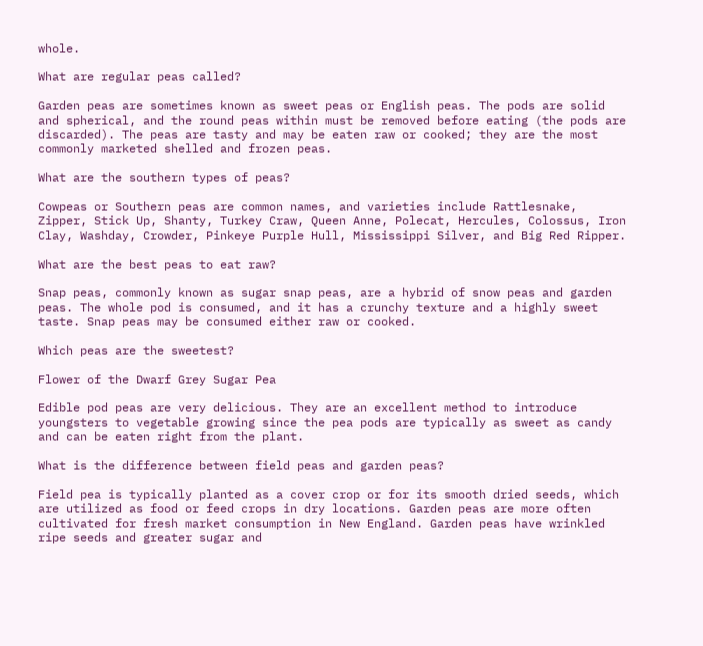whole.

What are regular peas called?

Garden peas are sometimes known as sweet peas or English peas. The pods are solid and spherical, and the round peas within must be removed before eating (the pods are discarded). The peas are tasty and may be eaten raw or cooked; they are the most commonly marketed shelled and frozen peas.

What are the southern types of peas?

Cowpeas or Southern peas are common names, and varieties include Rattlesnake, Zipper, Stick Up, Shanty, Turkey Craw, Queen Anne, Polecat, Hercules, Colossus, Iron Clay, Washday, Crowder, Pinkeye Purple Hull, Mississippi Silver, and Big Red Ripper.

What are the best peas to eat raw?

Snap peas, commonly known as sugar snap peas, are a hybrid of snow peas and garden peas. The whole pod is consumed, and it has a crunchy texture and a highly sweet taste. Snap peas may be consumed either raw or cooked.

Which peas are the sweetest?

Flower of the Dwarf Grey Sugar Pea

Edible pod peas are very delicious. They are an excellent method to introduce youngsters to vegetable growing since the pea pods are typically as sweet as candy and can be eaten right from the plant.

What is the difference between field peas and garden peas?

Field pea is typically planted as a cover crop or for its smooth dried seeds, which are utilized as food or feed crops in dry locations. Garden peas are more often cultivated for fresh market consumption in New England. Garden peas have wrinkled ripe seeds and greater sugar and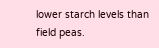lower starch levels than field peas.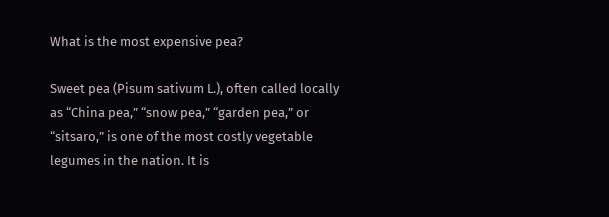What is the most expensive pea?

Sweet pea (Pisum sativum L.), often called locally as “China pea,” “snow pea,” “garden pea,” or “sitsaro,” is one of the most costly vegetable legumes in the nation. It is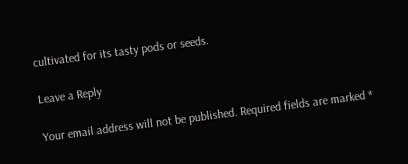cultivated for its tasty pods or seeds.

Leave a Reply

Your email address will not be published. Required fields are marked *